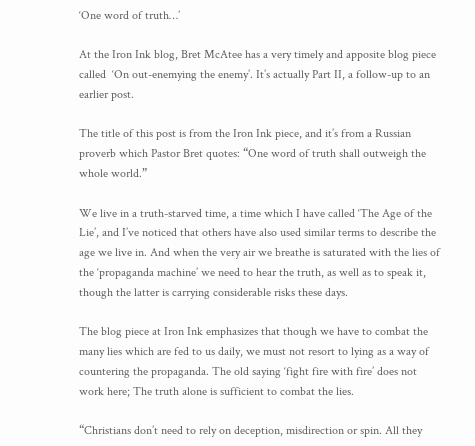‘One word of truth…’

At the Iron Ink blog, Bret McAtee has a very timely and apposite blog piece called  ‘On out-enemying the enemy’. It’s actually Part II, a follow-up to an earlier post.

The title of this post is from the Iron Ink piece, and it’s from a Russian proverb which Pastor Bret quotes: “One word of truth shall outweigh the whole world.”

We live in a truth-starved time, a time which I have called ‘The Age of the Lie’, and I’ve noticed that others have also used similar terms to describe the age we live in. And when the very air we breathe is saturated with the lies of the ‘propaganda machine’ we need to hear the truth, as well as to speak it, though the latter is carrying considerable risks these days.

The blog piece at Iron Ink emphasizes that though we have to combat the many lies which are fed to us daily, we must not resort to lying as a way of countering the propaganda. The old saying ‘fight fire with fire’ does not work here; The truth alone is sufficient to combat the lies.

“Christians don’t need to rely on deception, misdirection or spin. All they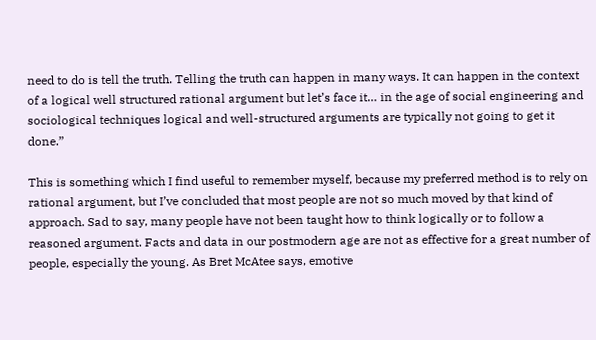need to do is tell the truth. Telling the truth can happen in many ways. It can happen in the context of a logical well structured rational argument but let’s face it… in the age of social engineering and sociological techniques logical and well-structured arguments are typically not going to get it done.”

This is something which I find useful to remember myself, because my preferred method is to rely on rational argument, but I’ve concluded that most people are not so much moved by that kind of approach. Sad to say, many people have not been taught how to think logically or to follow a reasoned argument. Facts and data in our postmodern age are not as effective for a great number of people, especially the young. As Bret McAtee says, emotive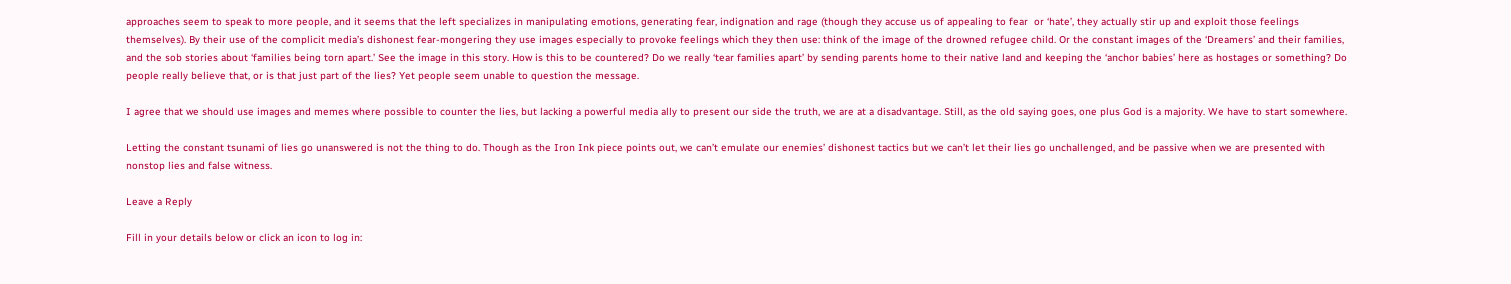approaches seem to speak to more people, and it seems that the left specializes in manipulating emotions, generating fear, indignation and rage (though they accuse us of appealing to fear  or ‘hate’, they actually stir up and exploit those feelings themselves). By their use of the complicit media’s dishonest fear-mongering they use images especially to provoke feelings which they then use: think of the image of the drowned refugee child. Or the constant images of the ‘Dreamers’ and their families, and the sob stories about ‘families being torn apart.’ See the image in this story. How is this to be countered? Do we really ‘tear families apart’ by sending parents home to their native land and keeping the ‘anchor babies’ here as hostages or something? Do people really believe that, or is that just part of the lies? Yet people seem unable to question the message.

I agree that we should use images and memes where possible to counter the lies, but lacking a powerful media ally to present our side the truth, we are at a disadvantage. Still, as the old saying goes, one plus God is a majority. We have to start somewhere.

Letting the constant tsunami of lies go unanswered is not the thing to do. Though as the Iron Ink piece points out, we can’t emulate our enemies’ dishonest tactics but we can’t let their lies go unchallenged, and be passive when we are presented with nonstop lies and false witness.

Leave a Reply

Fill in your details below or click an icon to log in: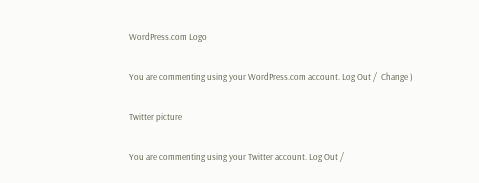WordPress.com Logo

You are commenting using your WordPress.com account. Log Out /  Change )

Twitter picture

You are commenting using your Twitter account. Log Out /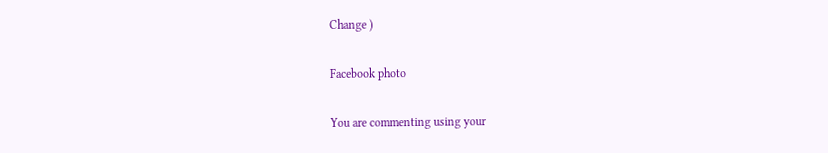Change )

Facebook photo

You are commenting using your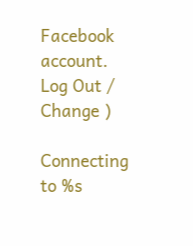Facebook account. Log Out /  Change )

Connecting to %s